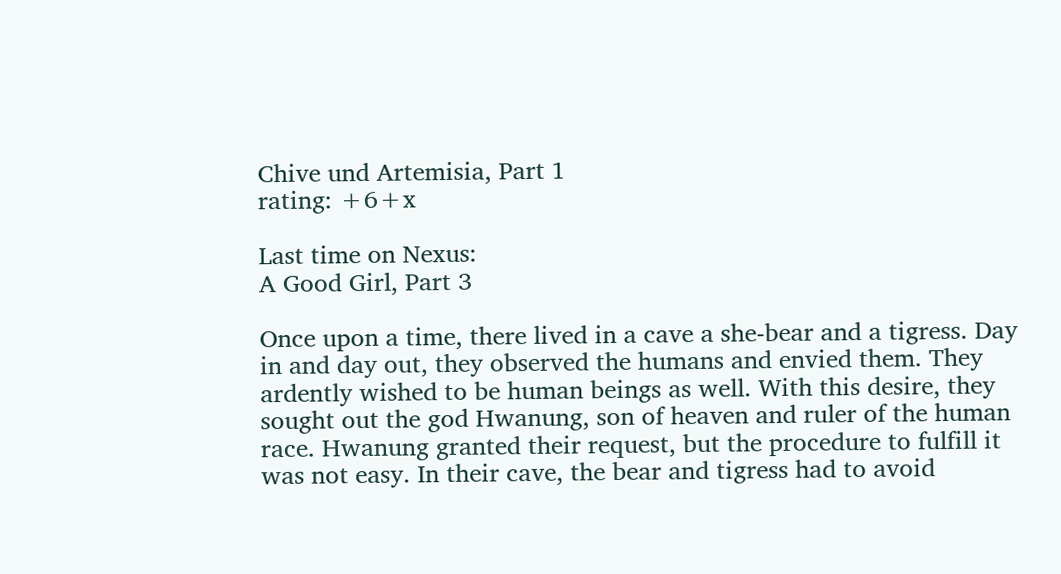Chive und Artemisia, Part 1
rating: +6+x

Last time on Nexus:
A Good Girl, Part 3

Once upon a time, there lived in a cave a she-bear and a tigress. Day in and day out, they observed the humans and envied them. They ardently wished to be human beings as well. With this desire, they sought out the god Hwanung, son of heaven and ruler of the human race. Hwanung granted their request, but the procedure to fulfill it was not easy. In their cave, the bear and tigress had to avoid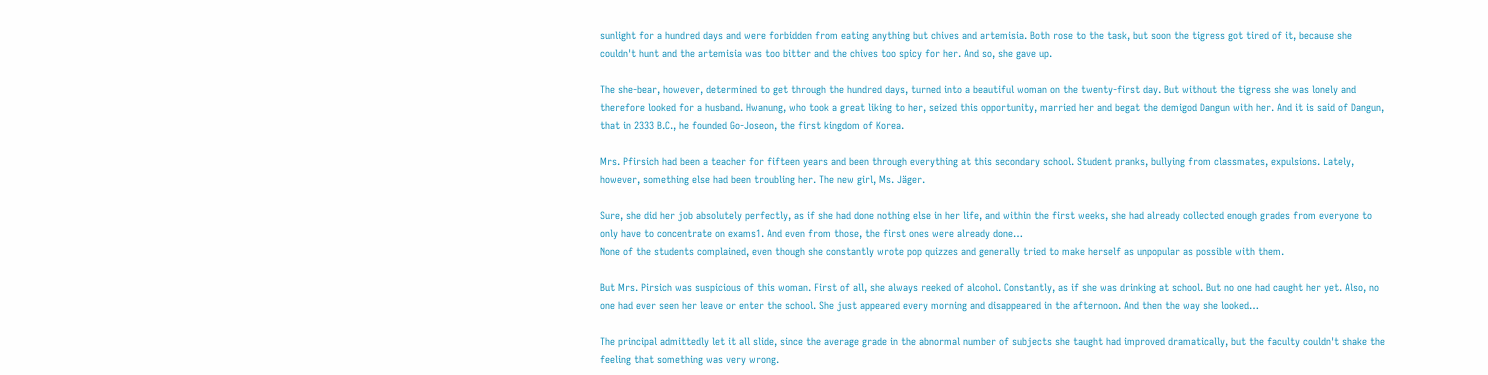sunlight for a hundred days and were forbidden from eating anything but chives and artemisia. Both rose to the task, but soon the tigress got tired of it, because she couldn't hunt and the artemisia was too bitter and the chives too spicy for her. And so, she gave up.

The she-bear, however, determined to get through the hundred days, turned into a beautiful woman on the twenty-first day. But without the tigress she was lonely and therefore looked for a husband. Hwanung, who took a great liking to her, seized this opportunity, married her and begat the demigod Dangun with her. And it is said of Dangun, that in 2333 B.C., he founded Go-Joseon, the first kingdom of Korea.

Mrs. Pfirsich had been a teacher for fifteen years and been through everything at this secondary school. Student pranks, bullying from classmates, expulsions. Lately, however, something else had been troubling her. The new girl, Ms. Jäger.

Sure, she did her job absolutely perfectly, as if she had done nothing else in her life, and within the first weeks, she had already collected enough grades from everyone to only have to concentrate on exams1. And even from those, the first ones were already done…
None of the students complained, even though she constantly wrote pop quizzes and generally tried to make herself as unpopular as possible with them.

But Mrs. Pirsich was suspicious of this woman. First of all, she always reeked of alcohol. Constantly, as if she was drinking at school. But no one had caught her yet. Also, no one had ever seen her leave or enter the school. She just appeared every morning and disappeared in the afternoon. And then the way she looked…

The principal admittedly let it all slide, since the average grade in the abnormal number of subjects she taught had improved dramatically, but the faculty couldn't shake the feeling that something was very wrong.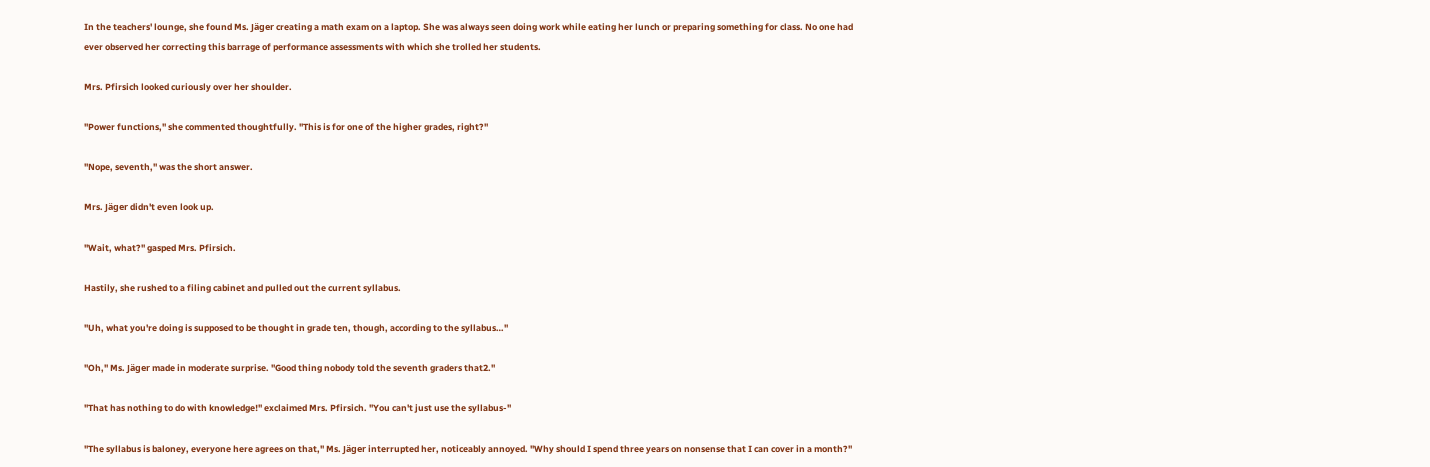In the teachers' lounge, she found Ms. Jäger creating a math exam on a laptop. She was always seen doing work while eating her lunch or preparing something for class. No one had ever observed her correcting this barrage of performance assessments with which she trolled her students.

Mrs. Pfirsich looked curiously over her shoulder.

"Power functions," she commented thoughtfully. "This is for one of the higher grades, right?"

"Nope, seventh," was the short answer.

Mrs. Jäger didn't even look up.

"Wait, what?" gasped Mrs. Pfirsich.

Hastily, she rushed to a filing cabinet and pulled out the current syllabus.

"Uh, what you're doing is supposed to be thought in grade ten, though, according to the syllabus…"

"Oh," Ms. Jäger made in moderate surprise. "Good thing nobody told the seventh graders that2."

"That has nothing to do with knowledge!" exclaimed Mrs. Pfirsich. "You can't just use the syllabus-"

"The syllabus is baloney, everyone here agrees on that," Ms. Jäger interrupted her, noticeably annoyed. "Why should I spend three years on nonsense that I can cover in a month?"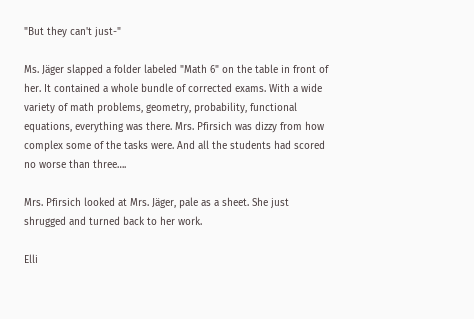"But they can't just-"

Ms. Jäger slapped a folder labeled "Math 6" on the table in front of her. It contained a whole bundle of corrected exams. With a wide variety of math problems, geometry, probability, functional equations, everything was there. Mrs. Pfirsich was dizzy from how complex some of the tasks were. And all the students had scored no worse than three….

Mrs. Pfirsich looked at Mrs. Jäger, pale as a sheet. She just shrugged and turned back to her work.

Elli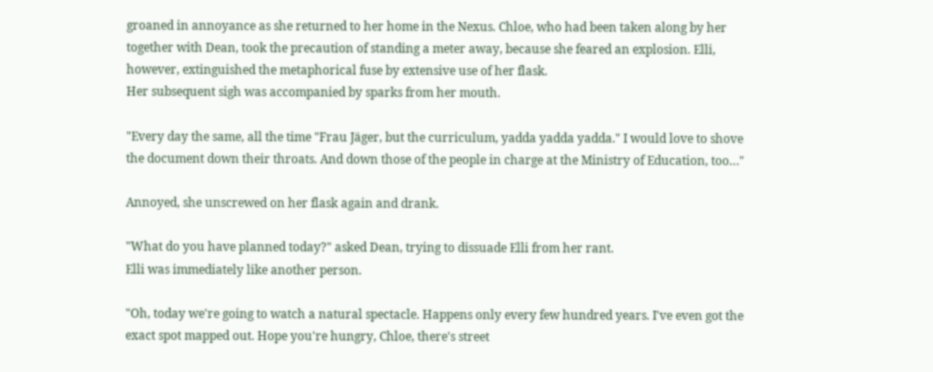groaned in annoyance as she returned to her home in the Nexus. Chloe, who had been taken along by her together with Dean, took the precaution of standing a meter away, because she feared an explosion. Elli, however, extinguished the metaphorical fuse by extensive use of her flask.
Her subsequent sigh was accompanied by sparks from her mouth.

"Every day the same, all the time "Frau Jäger, but the curriculum, yadda yadda yadda." I would love to shove the document down their throats. And down those of the people in charge at the Ministry of Education, too…"

Annoyed, she unscrewed on her flask again and drank.

"What do you have planned today?" asked Dean, trying to dissuade Elli from her rant.
Elli was immediately like another person.

"Oh, today we're going to watch a natural spectacle. Happens only every few hundred years. I've even got the exact spot mapped out. Hope you're hungry, Chloe, there's street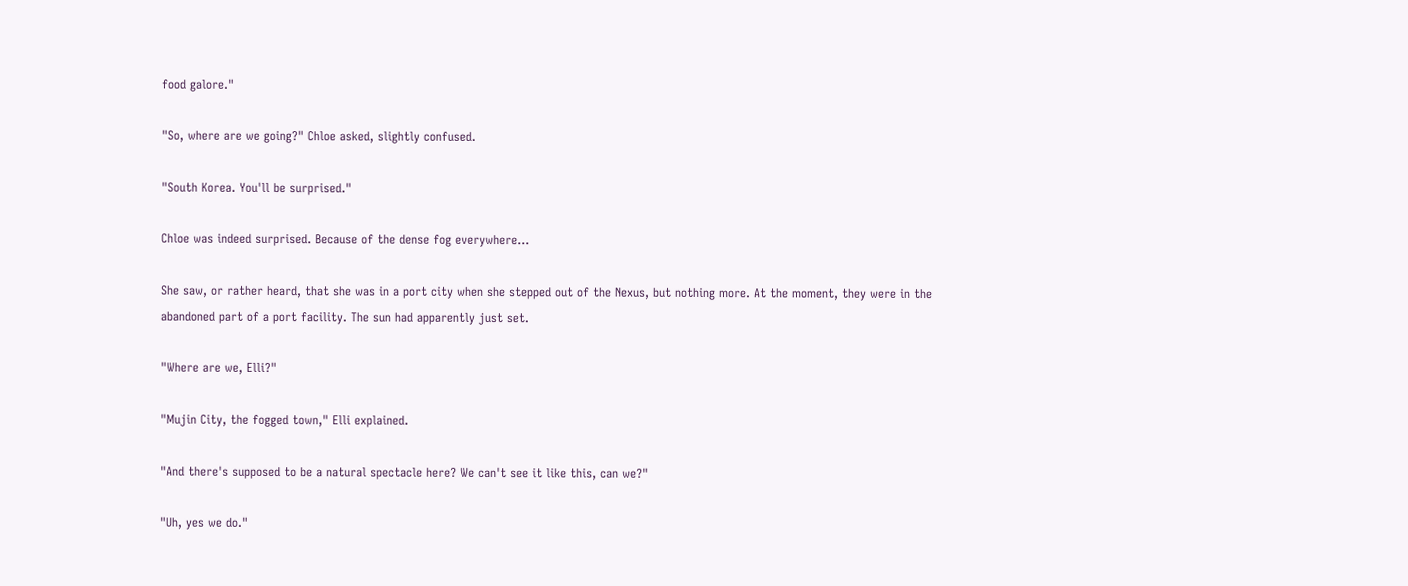food galore."

"So, where are we going?" Chloe asked, slightly confused.

"South Korea. You'll be surprised."

Chloe was indeed surprised. Because of the dense fog everywhere…

She saw, or rather heard, that she was in a port city when she stepped out of the Nexus, but nothing more. At the moment, they were in the abandoned part of a port facility. The sun had apparently just set.

"Where are we, Elli?"

"Mujin City, the fogged town," Elli explained.

"And there's supposed to be a natural spectacle here? We can't see it like this, can we?"

"Uh, yes we do."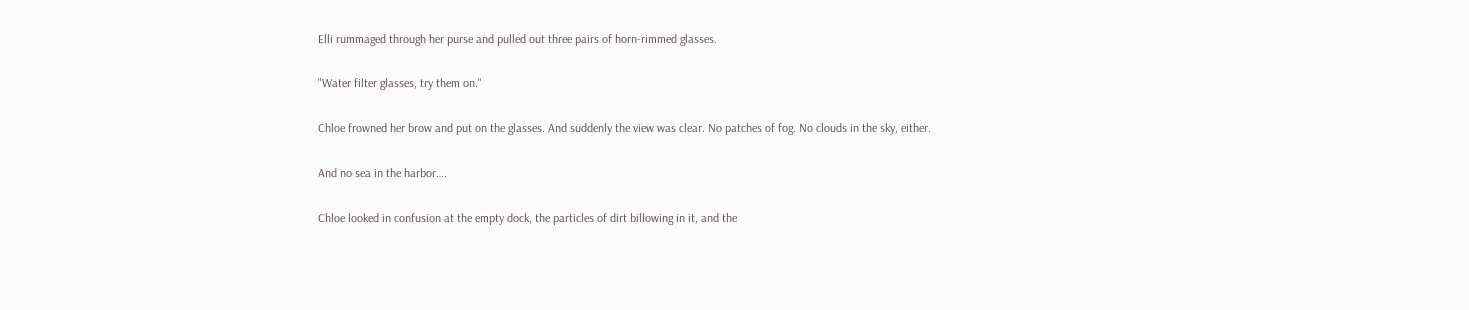Elli rummaged through her purse and pulled out three pairs of horn-rimmed glasses.

"Water filter glasses, try them on."

Chloe frowned her brow and put on the glasses. And suddenly the view was clear. No patches of fog. No clouds in the sky, either.

And no sea in the harbor….

Chloe looked in confusion at the empty dock, the particles of dirt billowing in it, and the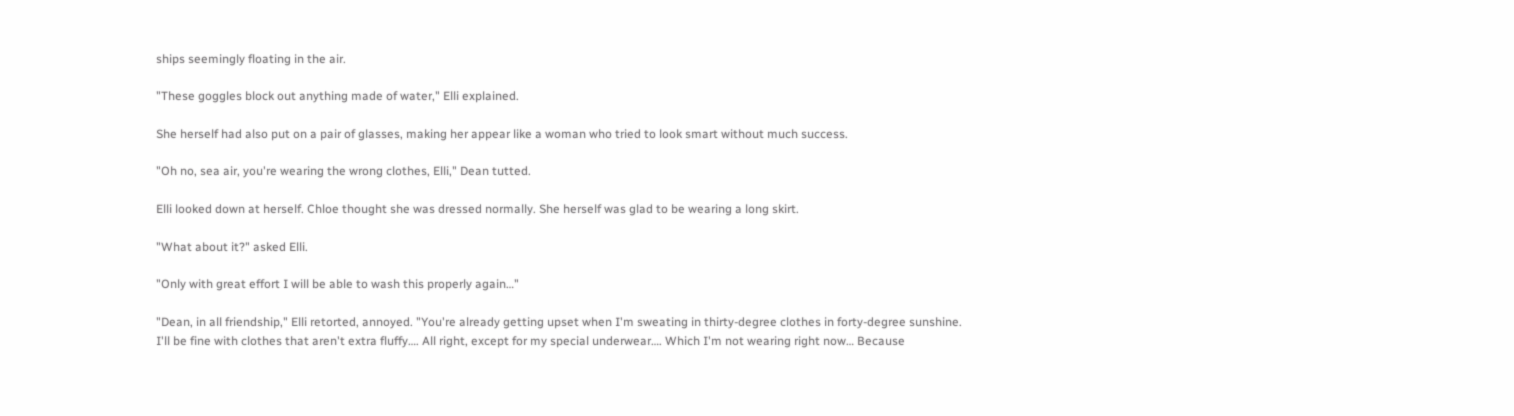ships seemingly floating in the air.

"These goggles block out anything made of water," Elli explained.

She herself had also put on a pair of glasses, making her appear like a woman who tried to look smart without much success.

"Oh no, sea air, you're wearing the wrong clothes, Elli," Dean tutted.

Elli looked down at herself. Chloe thought she was dressed normally. She herself was glad to be wearing a long skirt.

"What about it?" asked Elli.

"Only with great effort I will be able to wash this properly again…"

"Dean, in all friendship," Elli retorted, annoyed. "You're already getting upset when I'm sweating in thirty-degree clothes in forty-degree sunshine. I'll be fine with clothes that aren't extra fluffy…. All right, except for my special underwear…. Which I'm not wearing right now… Because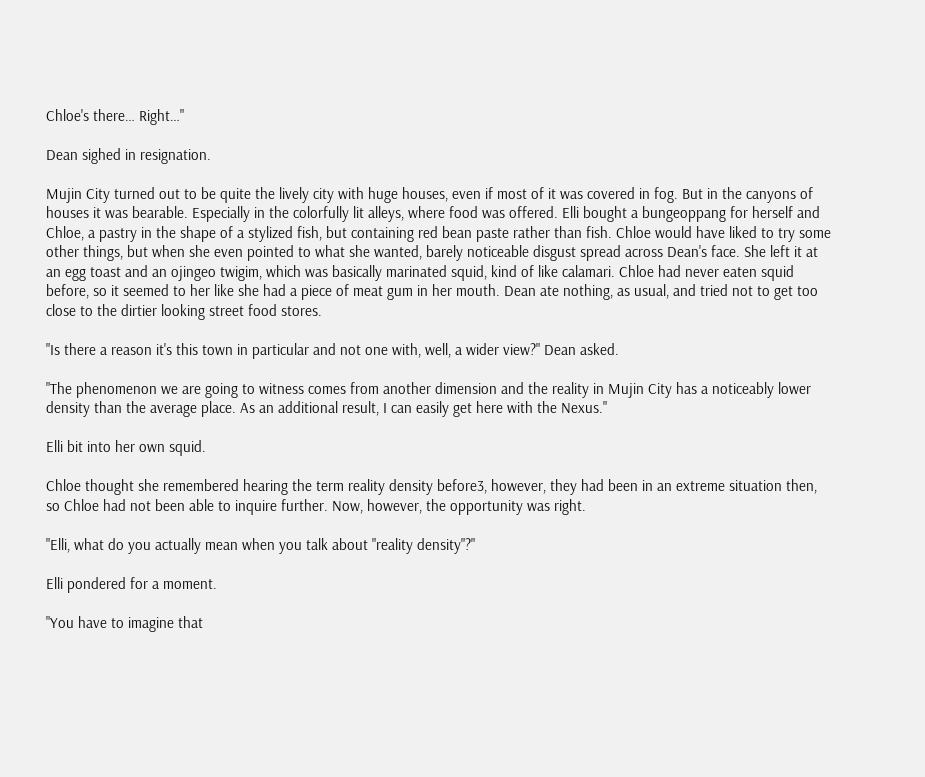Chloe's there… Right…"

Dean sighed in resignation.

Mujin City turned out to be quite the lively city with huge houses, even if most of it was covered in fog. But in the canyons of houses it was bearable. Especially in the colorfully lit alleys, where food was offered. Elli bought a bungeoppang for herself and Chloe, a pastry in the shape of a stylized fish, but containing red bean paste rather than fish. Chloe would have liked to try some other things, but when she even pointed to what she wanted, barely noticeable disgust spread across Dean's face. She left it at an egg toast and an ojingeo twigim, which was basically marinated squid, kind of like calamari. Chloe had never eaten squid before, so it seemed to her like she had a piece of meat gum in her mouth. Dean ate nothing, as usual, and tried not to get too close to the dirtier looking street food stores.

"Is there a reason it's this town in particular and not one with, well, a wider view?" Dean asked.

"The phenomenon we are going to witness comes from another dimension and the reality in Mujin City has a noticeably lower density than the average place. As an additional result, I can easily get here with the Nexus."

Elli bit into her own squid.

Chloe thought she remembered hearing the term reality density before3, however, they had been in an extreme situation then, so Chloe had not been able to inquire further. Now, however, the opportunity was right.

"Elli, what do you actually mean when you talk about "reality density"?"

Elli pondered for a moment.

"You have to imagine that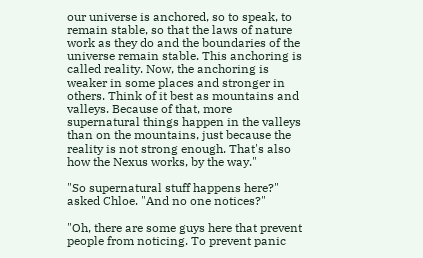our universe is anchored, so to speak, to remain stable, so that the laws of nature work as they do and the boundaries of the universe remain stable. This anchoring is called reality. Now, the anchoring is weaker in some places and stronger in others. Think of it best as mountains and valleys. Because of that, more supernatural things happen in the valleys than on the mountains, just because the reality is not strong enough. That's also how the Nexus works, by the way."

"So supernatural stuff happens here?" asked Chloe. "And no one notices?"

"Oh, there are some guys here that prevent people from noticing. To prevent panic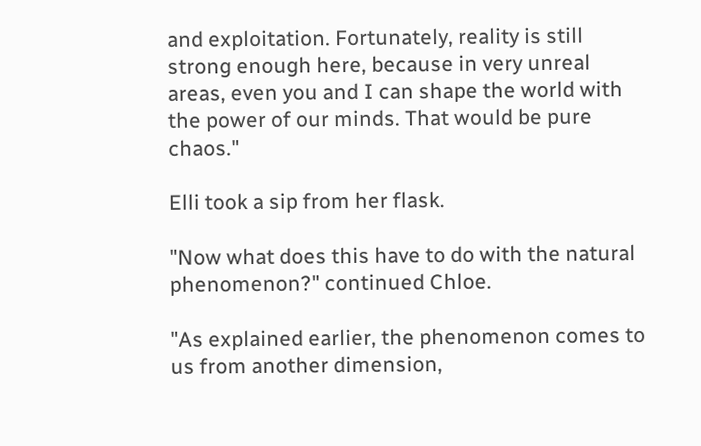and exploitation. Fortunately, reality is still strong enough here, because in very unreal areas, even you and I can shape the world with the power of our minds. That would be pure chaos."

Elli took a sip from her flask.

"Now what does this have to do with the natural phenomenon?" continued Chloe.

"As explained earlier, the phenomenon comes to us from another dimension,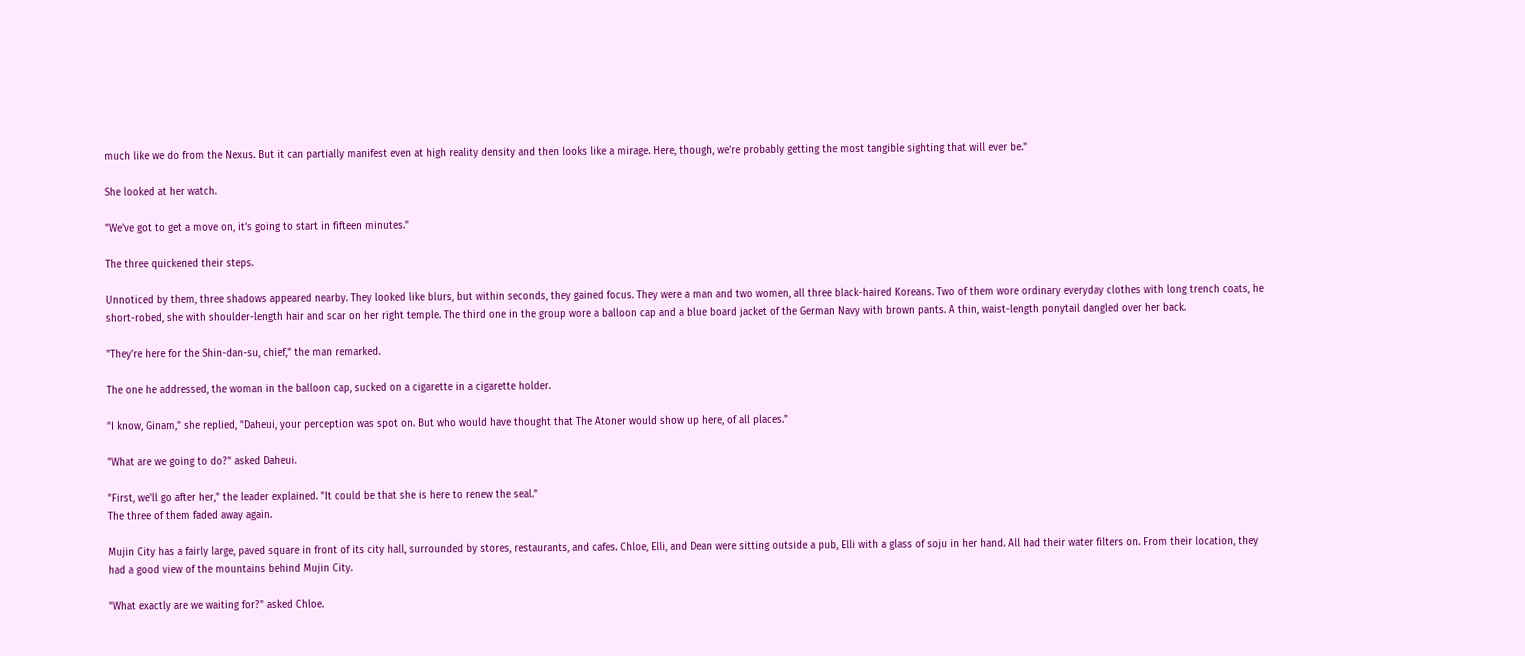much like we do from the Nexus. But it can partially manifest even at high reality density and then looks like a mirage. Here, though, we're probably getting the most tangible sighting that will ever be."

She looked at her watch.

"We've got to get a move on, it's going to start in fifteen minutes."

The three quickened their steps.

Unnoticed by them, three shadows appeared nearby. They looked like blurs, but within seconds, they gained focus. They were a man and two women, all three black-haired Koreans. Two of them wore ordinary everyday clothes with long trench coats, he short-robed, she with shoulder-length hair and scar on her right temple. The third one in the group wore a balloon cap and a blue board jacket of the German Navy with brown pants. A thin, waist-length ponytail dangled over her back.

"They're here for the Shin-dan-su, chief," the man remarked.

The one he addressed, the woman in the balloon cap, sucked on a cigarette in a cigarette holder.

"I know, Ginam," she replied, "Daheui, your perception was spot on. But who would have thought that The Atoner would show up here, of all places."

"What are we going to do?" asked Daheui.

"First, we'll go after her," the leader explained. "It could be that she is here to renew the seal."
The three of them faded away again.

Mujin City has a fairly large, paved square in front of its city hall, surrounded by stores, restaurants, and cafes. Chloe, Elli, and Dean were sitting outside a pub, Elli with a glass of soju in her hand. All had their water filters on. From their location, they had a good view of the mountains behind Mujin City.

"What exactly are we waiting for?" asked Chloe.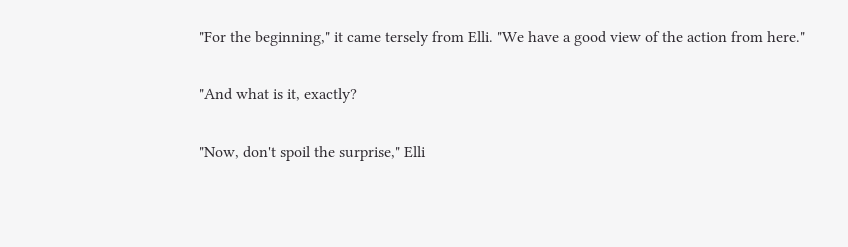"For the beginning," it came tersely from Elli. "We have a good view of the action from here."

"And what is it, exactly?

"Now, don't spoil the surprise," Elli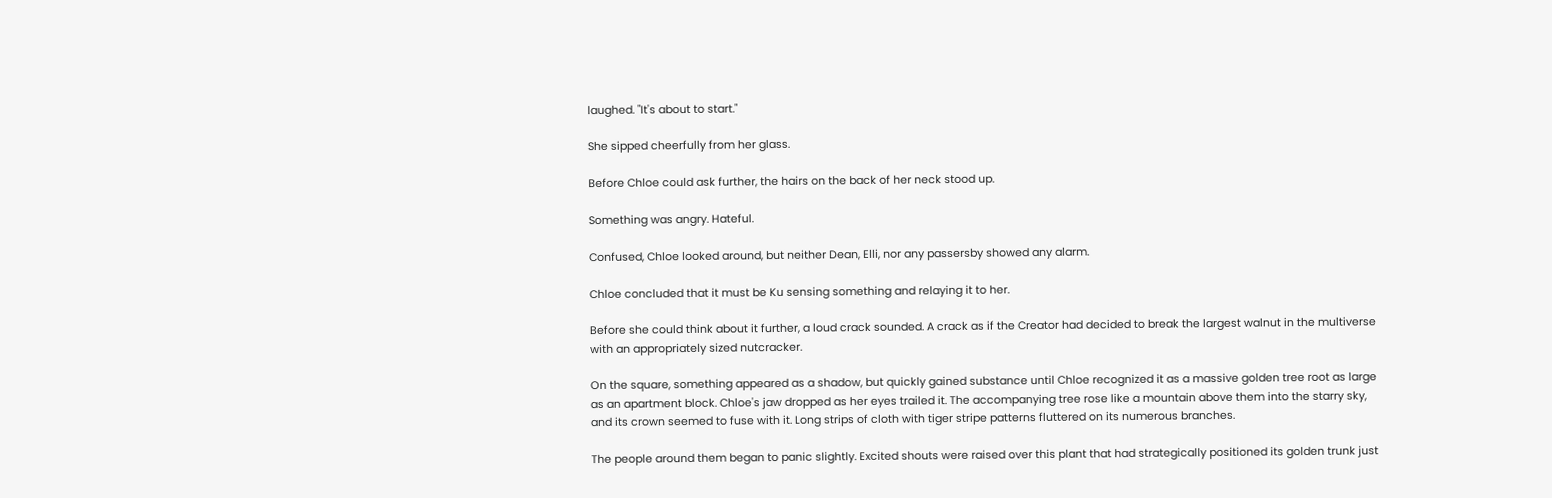laughed. "It's about to start."

She sipped cheerfully from her glass.

Before Chloe could ask further, the hairs on the back of her neck stood up.

Something was angry. Hateful.

Confused, Chloe looked around, but neither Dean, Elli, nor any passersby showed any alarm.

Chloe concluded that it must be Ku sensing something and relaying it to her.

Before she could think about it further, a loud crack sounded. A crack as if the Creator had decided to break the largest walnut in the multiverse with an appropriately sized nutcracker.

On the square, something appeared as a shadow, but quickly gained substance until Chloe recognized it as a massive golden tree root as large as an apartment block. Chloe's jaw dropped as her eyes trailed it. The accompanying tree rose like a mountain above them into the starry sky, and its crown seemed to fuse with it. Long strips of cloth with tiger stripe patterns fluttered on its numerous branches.

The people around them began to panic slightly. Excited shouts were raised over this plant that had strategically positioned its golden trunk just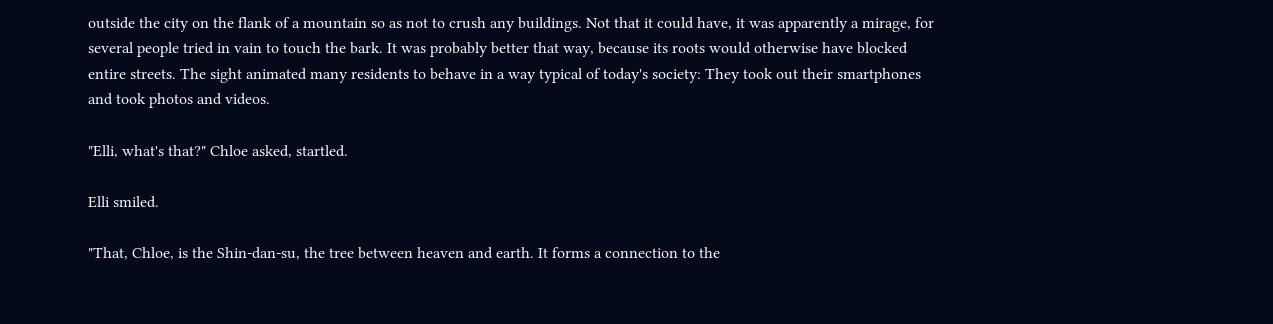outside the city on the flank of a mountain so as not to crush any buildings. Not that it could have, it was apparently a mirage, for several people tried in vain to touch the bark. It was probably better that way, because its roots would otherwise have blocked entire streets. The sight animated many residents to behave in a way typical of today's society: They took out their smartphones and took photos and videos.

"Elli, what's that?" Chloe asked, startled.

Elli smiled.

"That, Chloe, is the Shin-dan-su, the tree between heaven and earth. It forms a connection to the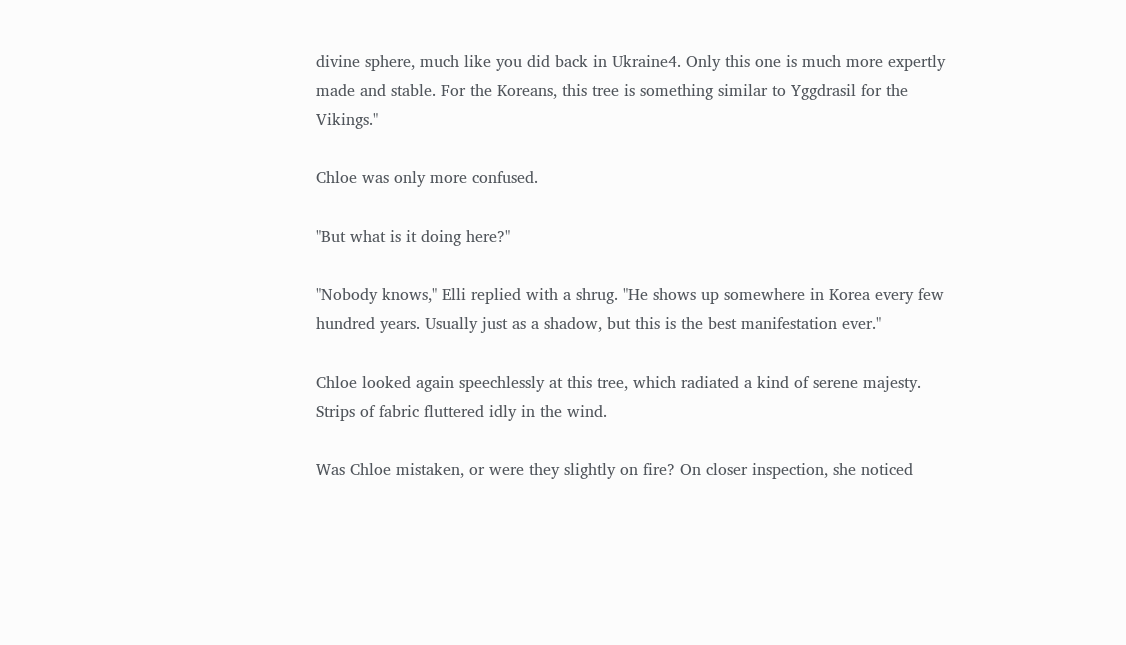divine sphere, much like you did back in Ukraine4. Only this one is much more expertly made and stable. For the Koreans, this tree is something similar to Yggdrasil for the Vikings."

Chloe was only more confused.

"But what is it doing here?"

"Nobody knows," Elli replied with a shrug. "He shows up somewhere in Korea every few hundred years. Usually just as a shadow, but this is the best manifestation ever."

Chloe looked again speechlessly at this tree, which radiated a kind of serene majesty. Strips of fabric fluttered idly in the wind.

Was Chloe mistaken, or were they slightly on fire? On closer inspection, she noticed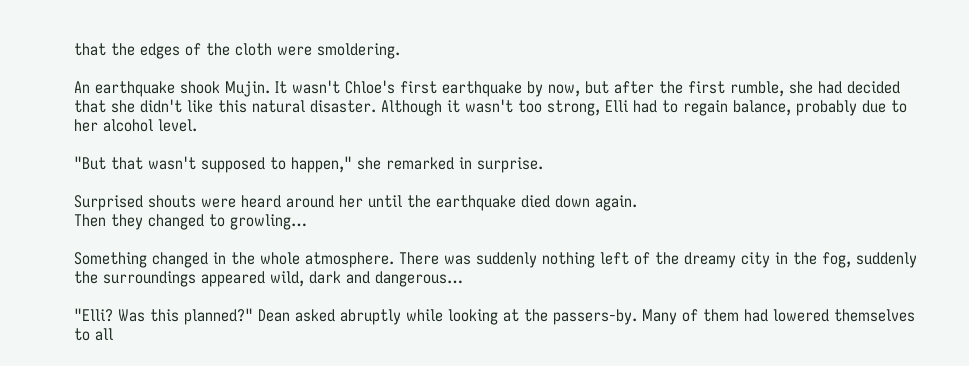that the edges of the cloth were smoldering.

An earthquake shook Mujin. It wasn't Chloe's first earthquake by now, but after the first rumble, she had decided that she didn't like this natural disaster. Although it wasn't too strong, Elli had to regain balance, probably due to her alcohol level.

"But that wasn't supposed to happen," she remarked in surprise.

Surprised shouts were heard around her until the earthquake died down again.
Then they changed to growling…

Something changed in the whole atmosphere. There was suddenly nothing left of the dreamy city in the fog, suddenly the surroundings appeared wild, dark and dangerous…

"Elli? Was this planned?" Dean asked abruptly while looking at the passers-by. Many of them had lowered themselves to all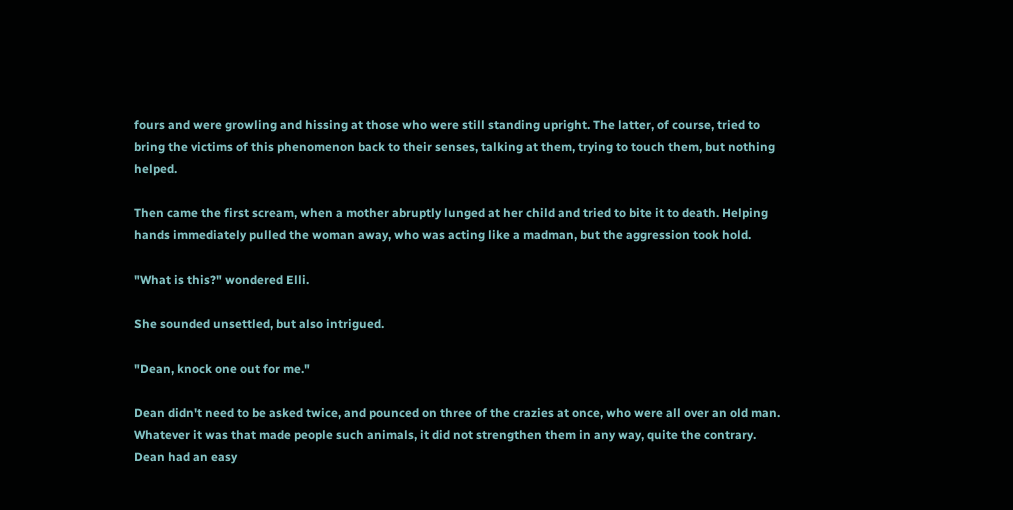fours and were growling and hissing at those who were still standing upright. The latter, of course, tried to bring the victims of this phenomenon back to their senses, talking at them, trying to touch them, but nothing helped.

Then came the first scream, when a mother abruptly lunged at her child and tried to bite it to death. Helping hands immediately pulled the woman away, who was acting like a madman, but the aggression took hold.

"What is this?" wondered Elli.

She sounded unsettled, but also intrigued.

"Dean, knock one out for me."

Dean didn't need to be asked twice, and pounced on three of the crazies at once, who were all over an old man. Whatever it was that made people such animals, it did not strengthen them in any way, quite the contrary. Dean had an easy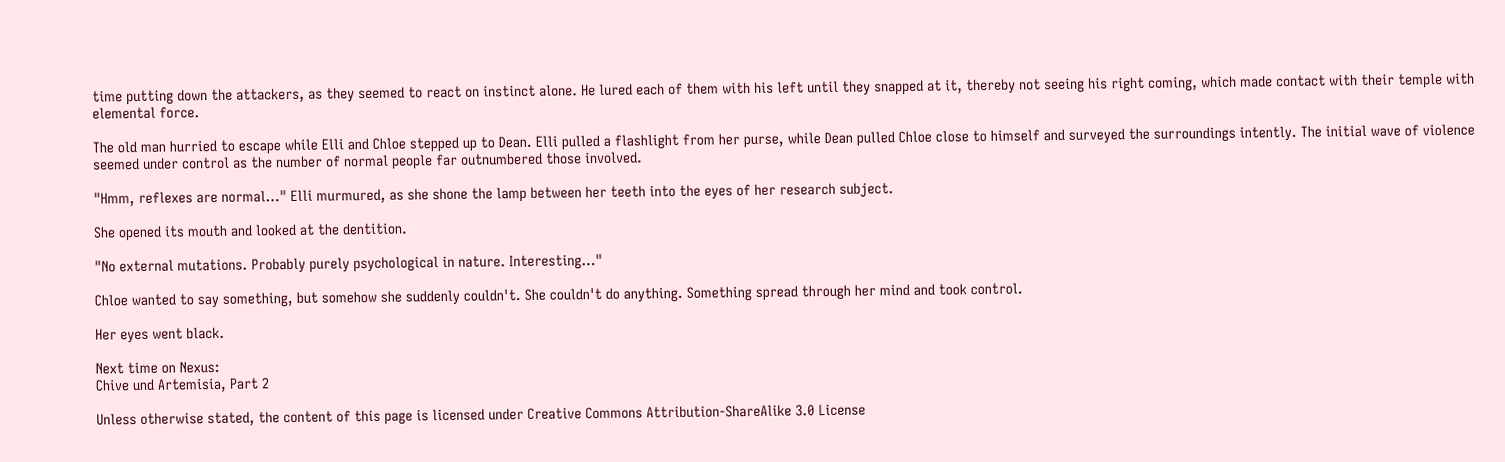time putting down the attackers, as they seemed to react on instinct alone. He lured each of them with his left until they snapped at it, thereby not seeing his right coming, which made contact with their temple with elemental force.

The old man hurried to escape while Elli and Chloe stepped up to Dean. Elli pulled a flashlight from her purse, while Dean pulled Chloe close to himself and surveyed the surroundings intently. The initial wave of violence seemed under control as the number of normal people far outnumbered those involved.

"Hmm, reflexes are normal…" Elli murmured, as she shone the lamp between her teeth into the eyes of her research subject.

She opened its mouth and looked at the dentition.

"No external mutations. Probably purely psychological in nature. Interesting…"

Chloe wanted to say something, but somehow she suddenly couldn't. She couldn't do anything. Something spread through her mind and took control.

Her eyes went black.

Next time on Nexus:
Chive und Artemisia, Part 2

Unless otherwise stated, the content of this page is licensed under Creative Commons Attribution-ShareAlike 3.0 License